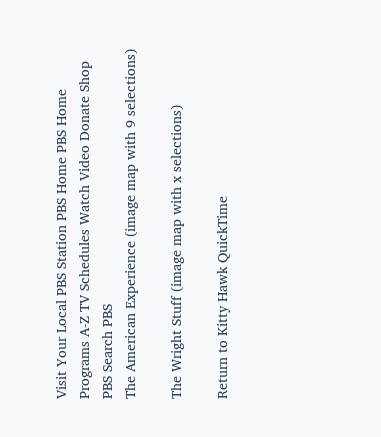Visit Your Local PBS Station PBS Home PBS Home Programs A-Z TV Schedules Watch Video Donate Shop PBS Search PBS
The American Experience (image map with 9 selections)

The Wright Stuff (image map with x selections)

Return to Kitty Hawk QuickTime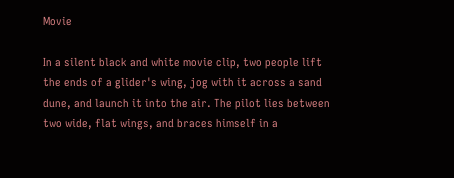Movie

In a silent black and white movie clip, two people lift the ends of a glider's wing, jog with it across a sand dune, and launch it into the air. The pilot lies between two wide, flat wings, and braces himself in a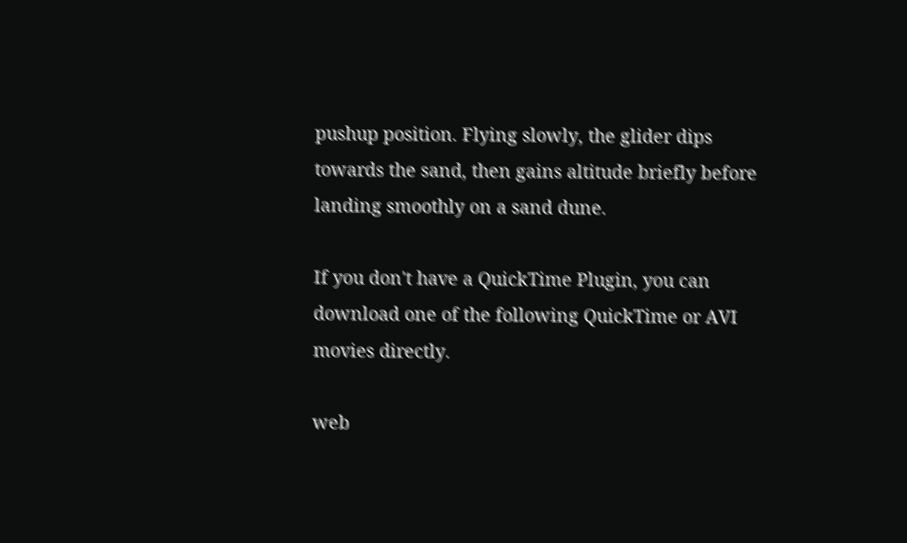pushup position. Flying slowly, the glider dips towards the sand, then gains altitude briefly before landing smoothly on a sand dune.

If you don't have a QuickTime Plugin, you can download one of the following QuickTime or AVI movies directly.

web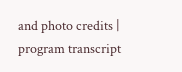and photo credits | program transcript